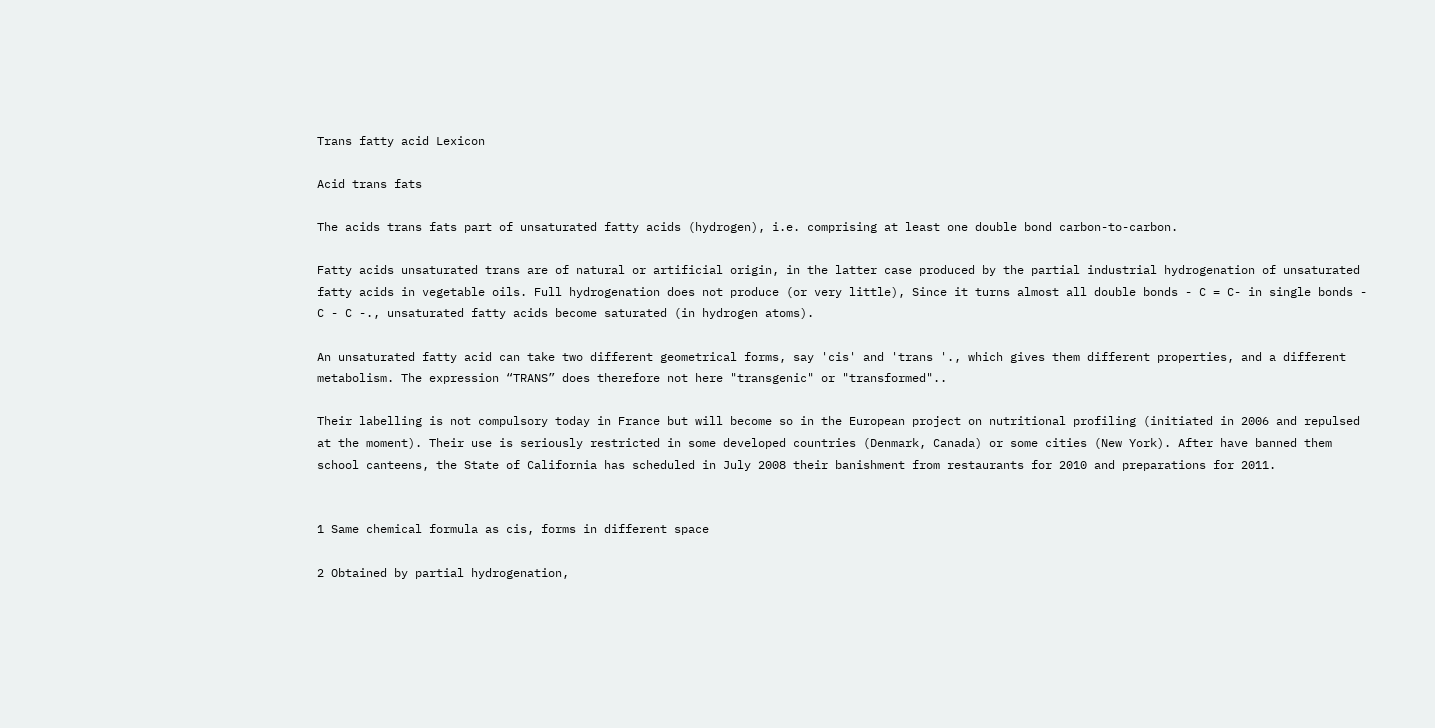Trans fatty acid Lexicon

Acid trans fats

The acids trans fats part of unsaturated fatty acids (hydrogen), i.e. comprising at least one double bond carbon-to-carbon.

Fatty acids unsaturated trans are of natural or artificial origin, in the latter case produced by the partial industrial hydrogenation of unsaturated fatty acids in vegetable oils. Full hydrogenation does not produce (or very little), Since it turns almost all double bonds - C = C- in single bonds - C - C -., unsaturated fatty acids become saturated (in hydrogen atoms).

An unsaturated fatty acid can take two different geometrical forms, say 'cis' and 'trans '., which gives them different properties, and a different metabolism. The expression “TRANS” does therefore not here "transgenic" or "transformed"..

Their labelling is not compulsory today in France but will become so in the European project on nutritional profiling (initiated in 2006 and repulsed at the moment). Their use is seriously restricted in some developed countries (Denmark, Canada) or some cities (New York). After have banned them school canteens, the State of California has scheduled in July 2008 their banishment from restaurants for 2010 and preparations for 2011.


1 Same chemical formula as cis, forms in different space

2 Obtained by partial hydrogenation,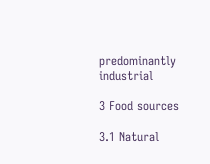predominantly industrial

3 Food sources

3.1 Natural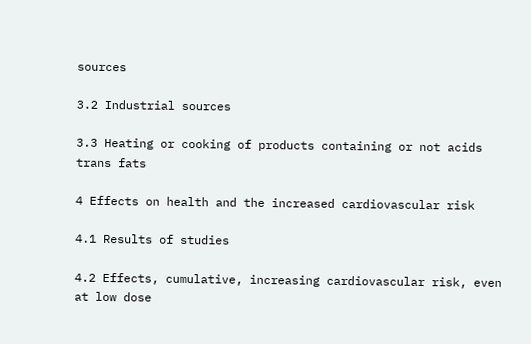sources

3.2 Industrial sources

3.3 Heating or cooking of products containing or not acids trans fats

4 Effects on health and the increased cardiovascular risk

4.1 Results of studies

4.2 Effects, cumulative, increasing cardiovascular risk, even at low dose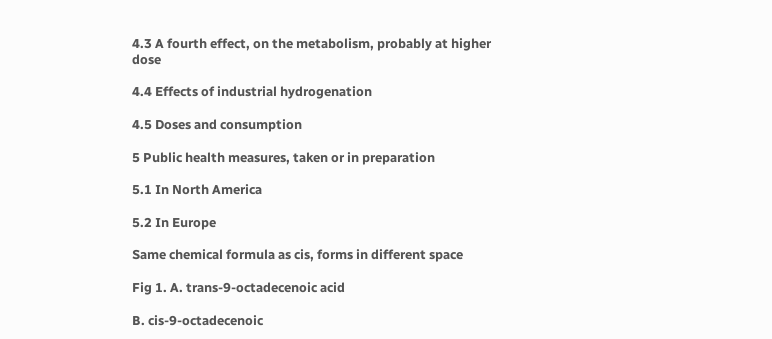4.3 A fourth effect, on the metabolism, probably at higher dose

4.4 Effects of industrial hydrogenation

4.5 Doses and consumption

5 Public health measures, taken or in preparation

5.1 In North America

5.2 In Europe

Same chemical formula as cis, forms in different space

Fig 1. A. trans-9-octadecenoic acid

B. cis-9-octadecenoic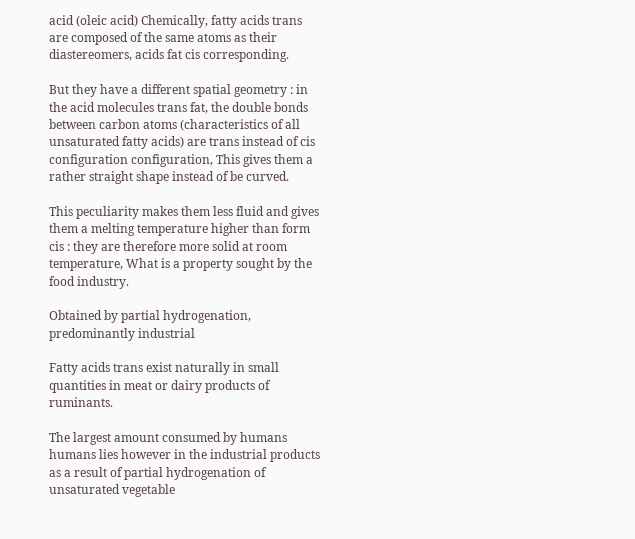acid (oleic acid) Chemically, fatty acids trans are composed of the same atoms as their diastereomers, acids fat cis corresponding.

But they have a different spatial geometry : in the acid molecules trans fat, the double bonds between carbon atoms (characteristics of all unsaturated fatty acids) are trans instead of cis configuration configuration, This gives them a rather straight shape instead of be curved.

This peculiarity makes them less fluid and gives them a melting temperature higher than form cis : they are therefore more solid at room temperature, What is a property sought by the food industry.

Obtained by partial hydrogenation, predominantly industrial

Fatty acids trans exist naturally in small quantities in meat or dairy products of ruminants.

The largest amount consumed by humans humans lies however in the industrial products as a result of partial hydrogenation of unsaturated vegetable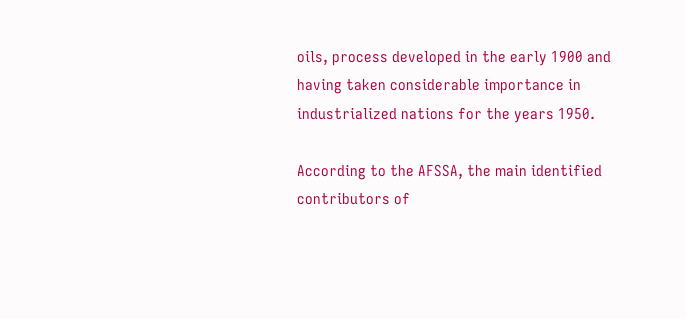oils, process developed in the early 1900 and having taken considerable importance in industrialized nations for the years 1950.

According to the AFSSA, the main identified contributors of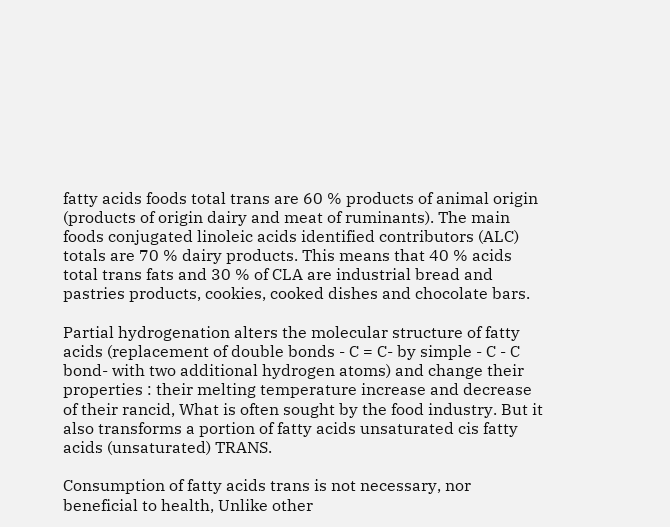fatty acids foods total trans are 60 % products of animal origin (products of origin dairy and meat of ruminants). The main foods conjugated linoleic acids identified contributors (ALC) totals are 70 % dairy products. This means that 40 % acids total trans fats and 30 % of CLA are industrial bread and pastries products, cookies, cooked dishes and chocolate bars.

Partial hydrogenation alters the molecular structure of fatty acids (replacement of double bonds - C = C- by simple - C - C bond- with two additional hydrogen atoms) and change their properties : their melting temperature increase and decrease of their rancid, What is often sought by the food industry. But it also transforms a portion of fatty acids unsaturated cis fatty acids (unsaturated) TRANS.

Consumption of fatty acids trans is not necessary, nor beneficial to health, Unlike other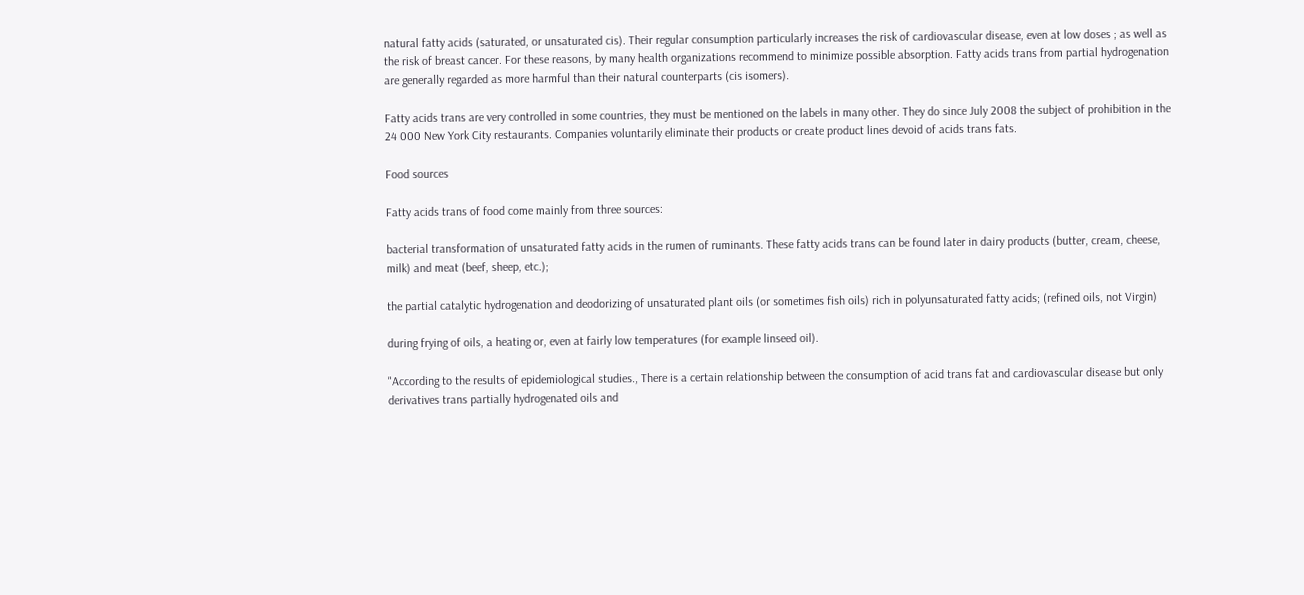natural fatty acids (saturated, or unsaturated cis). Their regular consumption particularly increases the risk of cardiovascular disease, even at low doses ; as well as the risk of breast cancer. For these reasons, by many health organizations recommend to minimize possible absorption. Fatty acids trans from partial hydrogenation are generally regarded as more harmful than their natural counterparts (cis isomers).

Fatty acids trans are very controlled in some countries, they must be mentioned on the labels in many other. They do since July 2008 the subject of prohibition in the 24 000 New York City restaurants. Companies voluntarily eliminate their products or create product lines devoid of acids trans fats.

Food sources

Fatty acids trans of food come mainly from three sources:

bacterial transformation of unsaturated fatty acids in the rumen of ruminants. These fatty acids trans can be found later in dairy products (butter, cream, cheese, milk) and meat (beef, sheep, etc.);

the partial catalytic hydrogenation and deodorizing of unsaturated plant oils (or sometimes fish oils) rich in polyunsaturated fatty acids; (refined oils, not Virgin)

during frying of oils, a heating or, even at fairly low temperatures (for example linseed oil).

"According to the results of epidemiological studies., There is a certain relationship between the consumption of acid trans fat and cardiovascular disease but only derivatives trans partially hydrogenated oils and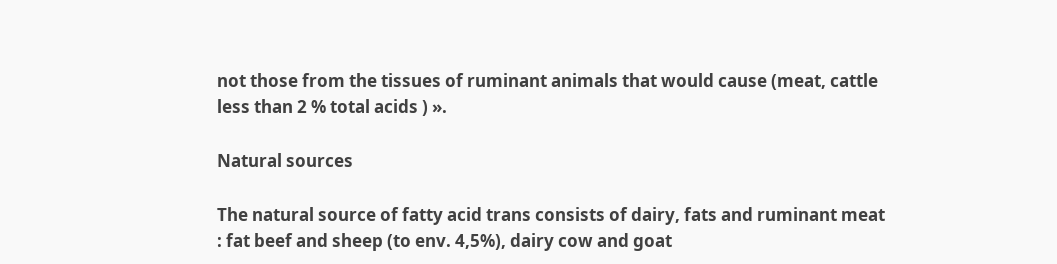not those from the tissues of ruminant animals that would cause (meat, cattle less than 2 % total acids ) ».

Natural sources

The natural source of fatty acid trans consists of dairy, fats and ruminant meat : fat beef and sheep (to env. 4,5%), dairy cow and goat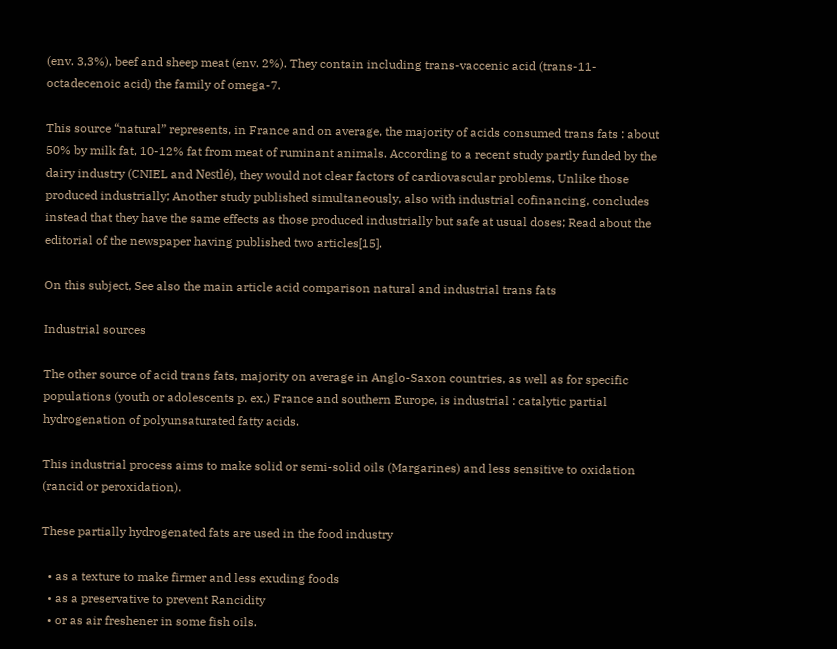(env. 3,3%), beef and sheep meat (env. 2%). They contain including trans-vaccenic acid (trans-11-octadecenoic acid) the family of omega-7.

This source “natural” represents, in France and on average, the majority of acids consumed trans fats : about 50% by milk fat, 10-12% fat from meat of ruminant animals. According to a recent study partly funded by the dairy industry (CNIEL and Nestlé), they would not clear factors of cardiovascular problems, Unlike those produced industrially; Another study published simultaneously, also with industrial cofinancing, concludes instead that they have the same effects as those produced industrially but safe at usual doses; Read about the editorial of the newspaper having published two articles[15].

On this subject, See also the main article acid comparison natural and industrial trans fats

Industrial sources

The other source of acid trans fats, majority on average in Anglo-Saxon countries, as well as for specific populations (youth or adolescents p. ex.) France and southern Europe, is industrial : catalytic partial hydrogenation of polyunsaturated fatty acids.

This industrial process aims to make solid or semi-solid oils (Margarines) and less sensitive to oxidation (rancid or peroxidation).

These partially hydrogenated fats are used in the food industry

  • as a texture to make firmer and less exuding foods
  • as a preservative to prevent Rancidity
  • or as air freshener in some fish oils.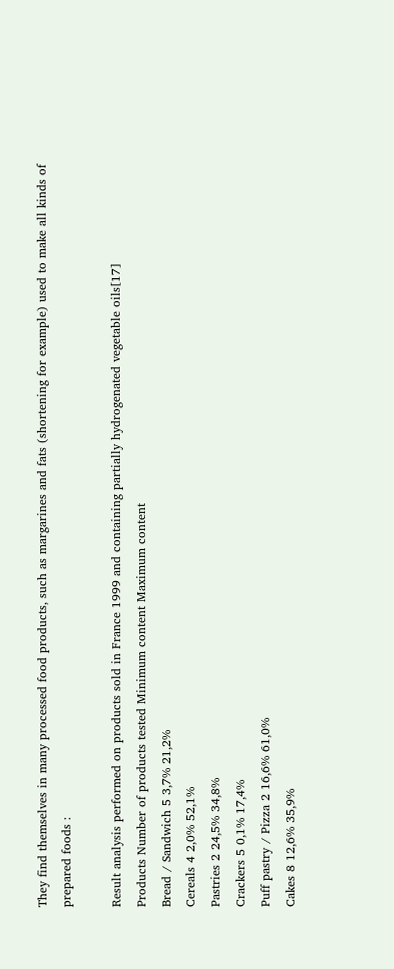They find themselves in many processed food products, such as margarines and fats (shortening for example) used to make all kinds of prepared foods :

Result analysis performed on products sold in France 1999 and containing partially hydrogenated vegetable oils[17]
Products Number of products tested Minimum content Maximum content
Bread / Sandwich 5 3,7% 21,2%
Cereals 4 2,0% 52,1%
Pastries 2 24,5% 34,8%
Crackers 5 0,1% 17,4%
Puff pastry / Pizza 2 16,6% 61,0%
Cakes 8 12,6% 35,9%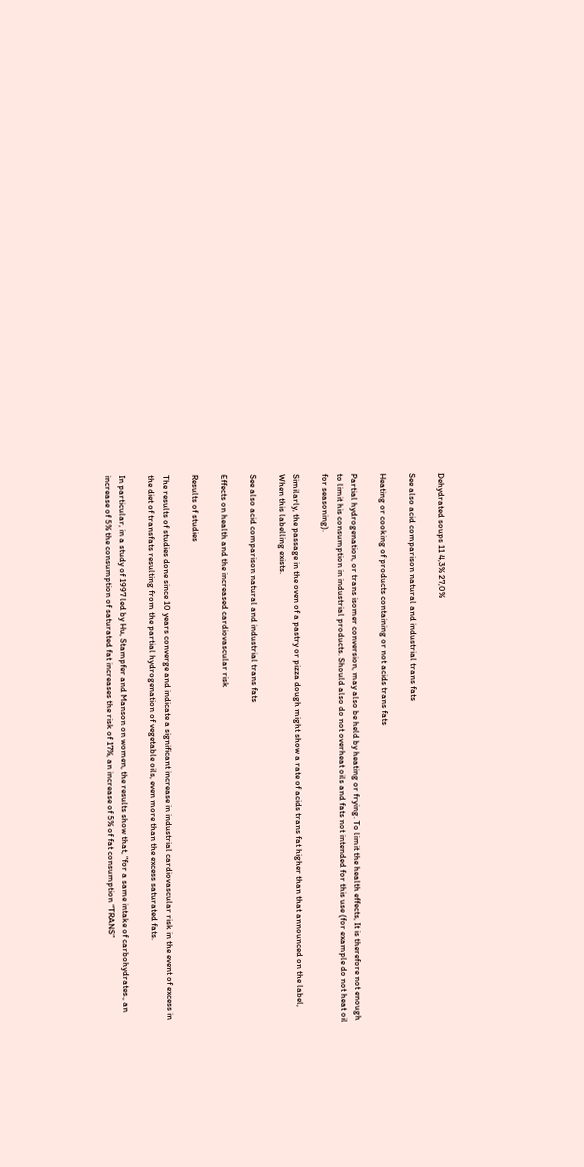Dehydrated soups 11 4,3% 27,0%

See also acid comparison natural and industrial trans fats

Heating or cooking of products containing or not acids trans fats

Partial hydrogenation, or trans isomer conversion, may also be held by heating or frying. To limit the health effects, It is therefore not enough to limit his consumption in industrial products. Should also do not overheat oils and fats not intended for this use (for example do not heat oil for seasoning).

Similarly, the passage in the oven of a pastry or pizza dough might show a rate of acids trans fat higher than that announced on the label, When this labelling exists.

See also acid comparison natural and industrial trans fats

Effects on health and the increased cardiovascular risk

Results of studies

The results of studies done since 10 years converge and indicate a significant increase in industrial cardiovascular risk in the event of excess in the diet of transfats resulting from the partial hydrogenation of vegetable oils, even more than the excess saturated fats.

In particular, in a study of 1997 led by Hu, Stampfer and Manson on women, the results show that, "for a same intake of carbohydrates., an increase of 5% the consumption of saturated fat increases the risk of 17%, an increase of 5% of fat consumption “TRANS”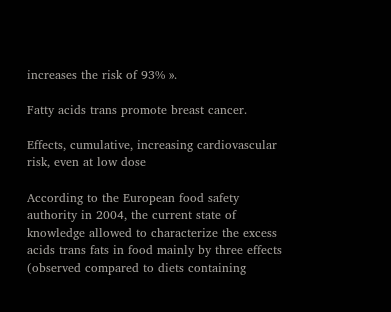increases the risk of 93% ».

Fatty acids trans promote breast cancer.

Effects, cumulative, increasing cardiovascular risk, even at low dose

According to the European food safety authority in 2004, the current state of knowledge allowed to characterize the excess acids trans fats in food mainly by three effects (observed compared to diets containing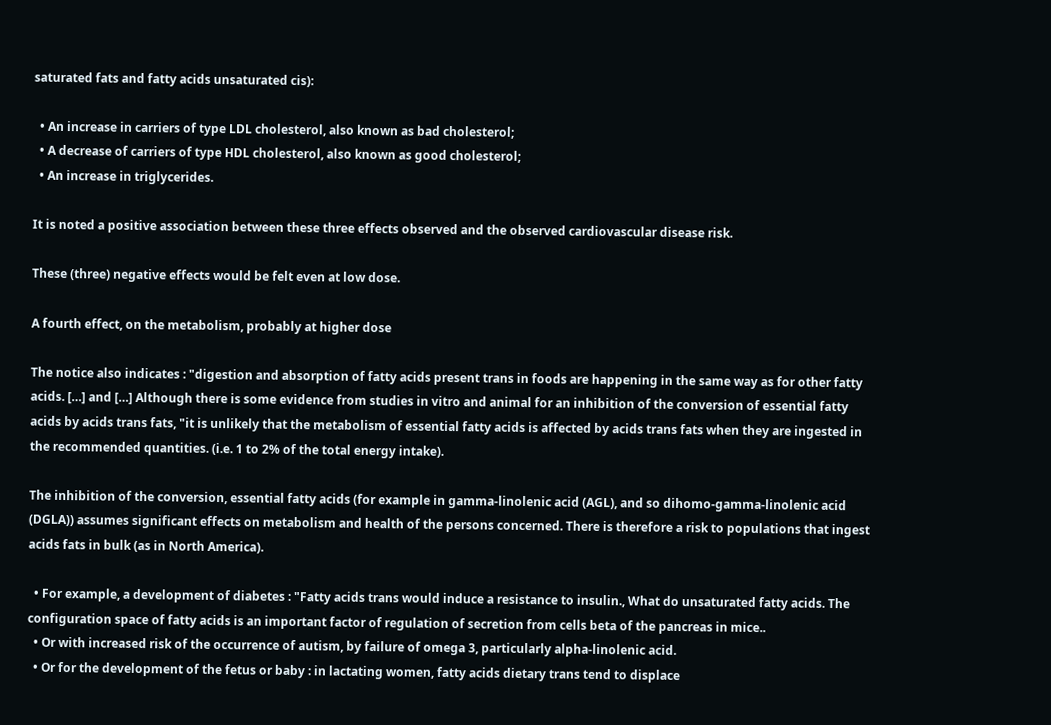saturated fats and fatty acids unsaturated cis):

  • An increase in carriers of type LDL cholesterol, also known as bad cholesterol;
  • A decrease of carriers of type HDL cholesterol, also known as good cholesterol;
  • An increase in triglycerides.

It is noted a positive association between these three effects observed and the observed cardiovascular disease risk.

These (three) negative effects would be felt even at low dose.

A fourth effect, on the metabolism, probably at higher dose

The notice also indicates : "digestion and absorption of fatty acids present trans in foods are happening in the same way as for other fatty acids. […] and […] Although there is some evidence from studies in vitro and animal for an inhibition of the conversion of essential fatty acids by acids trans fats, "it is unlikely that the metabolism of essential fatty acids is affected by acids trans fats when they are ingested in the recommended quantities. (i.e. 1 to 2% of the total energy intake).

The inhibition of the conversion, essential fatty acids (for example in gamma-linolenic acid (AGL), and so dihomo-gamma-linolenic acid (DGLA)) assumes significant effects on metabolism and health of the persons concerned. There is therefore a risk to populations that ingest acids fats in bulk (as in North America).

  • For example, a development of diabetes : "Fatty acids trans would induce a resistance to insulin., What do unsaturated fatty acids. The configuration space of fatty acids is an important factor of regulation of secretion from cells beta of the pancreas in mice..
  • Or with increased risk of the occurrence of autism, by failure of omega 3, particularly alpha-linolenic acid.
  • Or for the development of the fetus or baby : in lactating women, fatty acids dietary trans tend to displace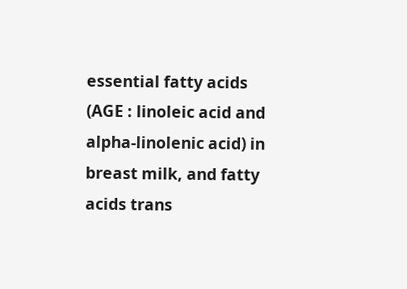essential fatty acids (AGE : linoleic acid and alpha-linolenic acid) in breast milk, and fatty acids trans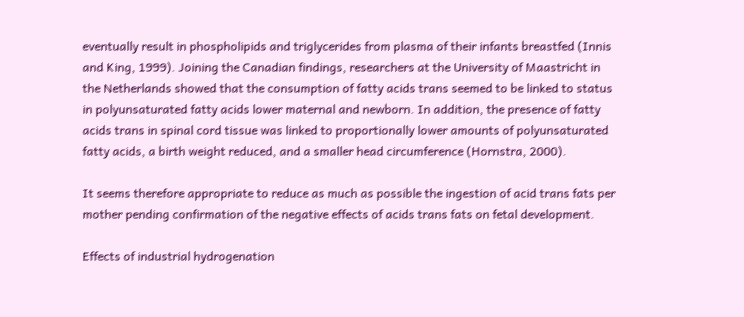eventually result in phospholipids and triglycerides from plasma of their infants breastfed (Innis and King, 1999). Joining the Canadian findings, researchers at the University of Maastricht in the Netherlands showed that the consumption of fatty acids trans seemed to be linked to status in polyunsaturated fatty acids lower maternal and newborn. In addition, the presence of fatty acids trans in spinal cord tissue was linked to proportionally lower amounts of polyunsaturated fatty acids, a birth weight reduced, and a smaller head circumference (Hornstra, 2000).

It seems therefore appropriate to reduce as much as possible the ingestion of acid trans fats per mother pending confirmation of the negative effects of acids trans fats on fetal development.

Effects of industrial hydrogenation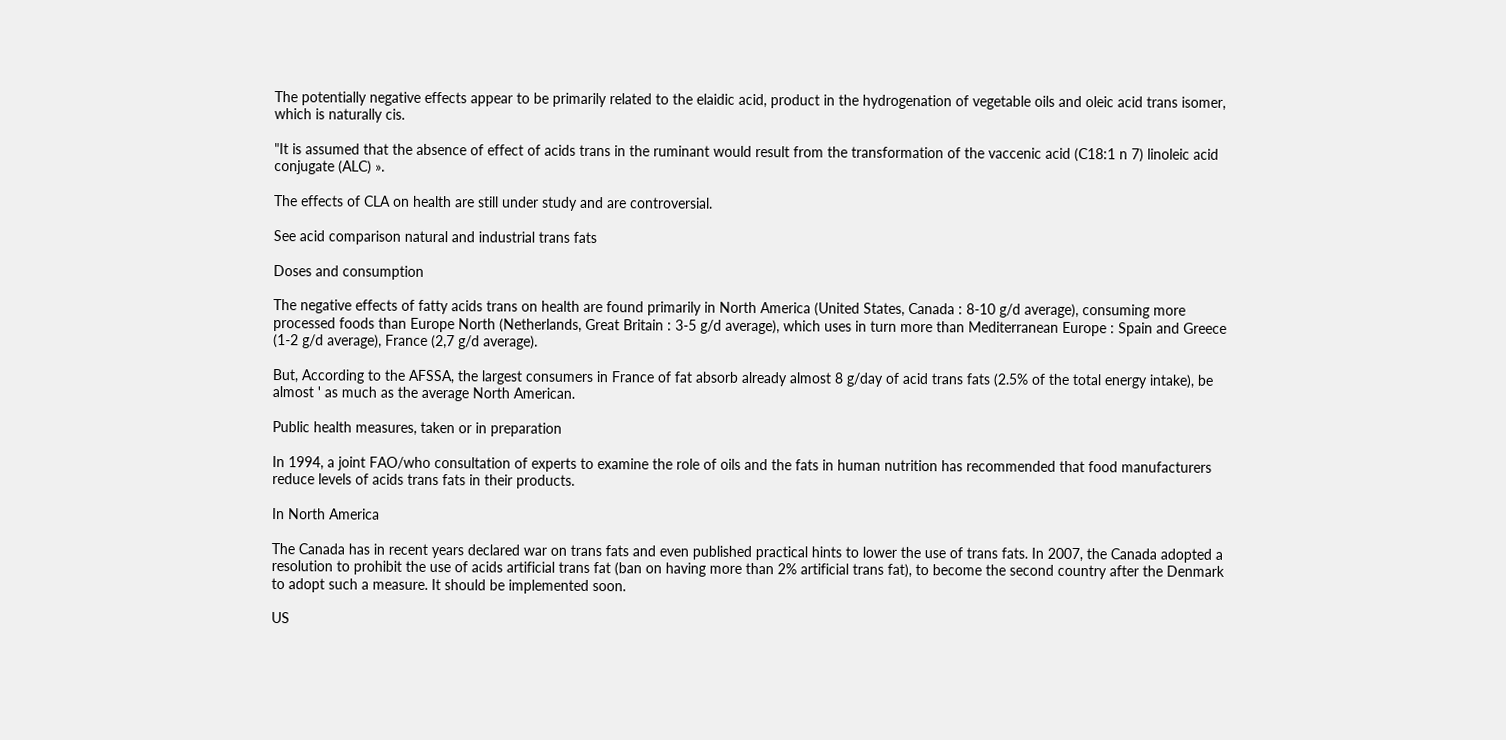The potentially negative effects appear to be primarily related to the elaidic acid, product in the hydrogenation of vegetable oils and oleic acid trans isomer, which is naturally cis.

"It is assumed that the absence of effect of acids trans in the ruminant would result from the transformation of the vaccenic acid (C18:1 n 7) linoleic acid conjugate (ALC) ».

The effects of CLA on health are still under study and are controversial.

See acid comparison natural and industrial trans fats

Doses and consumption

The negative effects of fatty acids trans on health are found primarily in North America (United States, Canada : 8-10 g/d average), consuming more processed foods than Europe North (Netherlands, Great Britain : 3-5 g/d average), which uses in turn more than Mediterranean Europe : Spain and Greece (1-2 g/d average), France (2,7 g/d average).

But, According to the AFSSA, the largest consumers in France of fat absorb already almost 8 g/day of acid trans fats (2.5% of the total energy intake), be almost ' as much as the average North American.

Public health measures, taken or in preparation

In 1994, a joint FAO/who consultation of experts to examine the role of oils and the fats in human nutrition has recommended that food manufacturers reduce levels of acids trans fats in their products.

In North America

The Canada has in recent years declared war on trans fats and even published practical hints to lower the use of trans fats. In 2007, the Canada adopted a resolution to prohibit the use of acids artificial trans fat (ban on having more than 2% artificial trans fat), to become the second country after the Denmark to adopt such a measure. It should be implemented soon.

US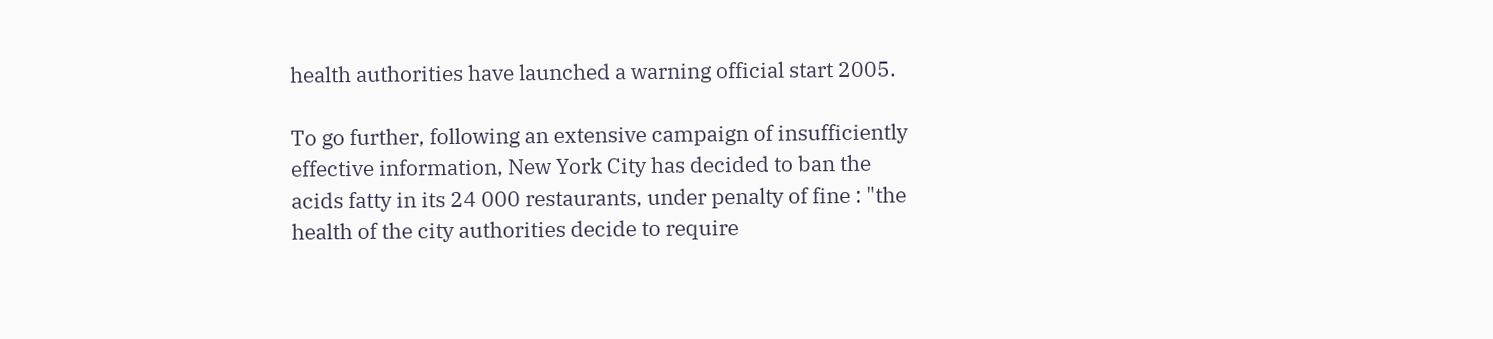health authorities have launched a warning official start 2005.

To go further, following an extensive campaign of insufficiently effective information, New York City has decided to ban the acids fatty in its 24 000 restaurants, under penalty of fine : "the health of the city authorities decide to require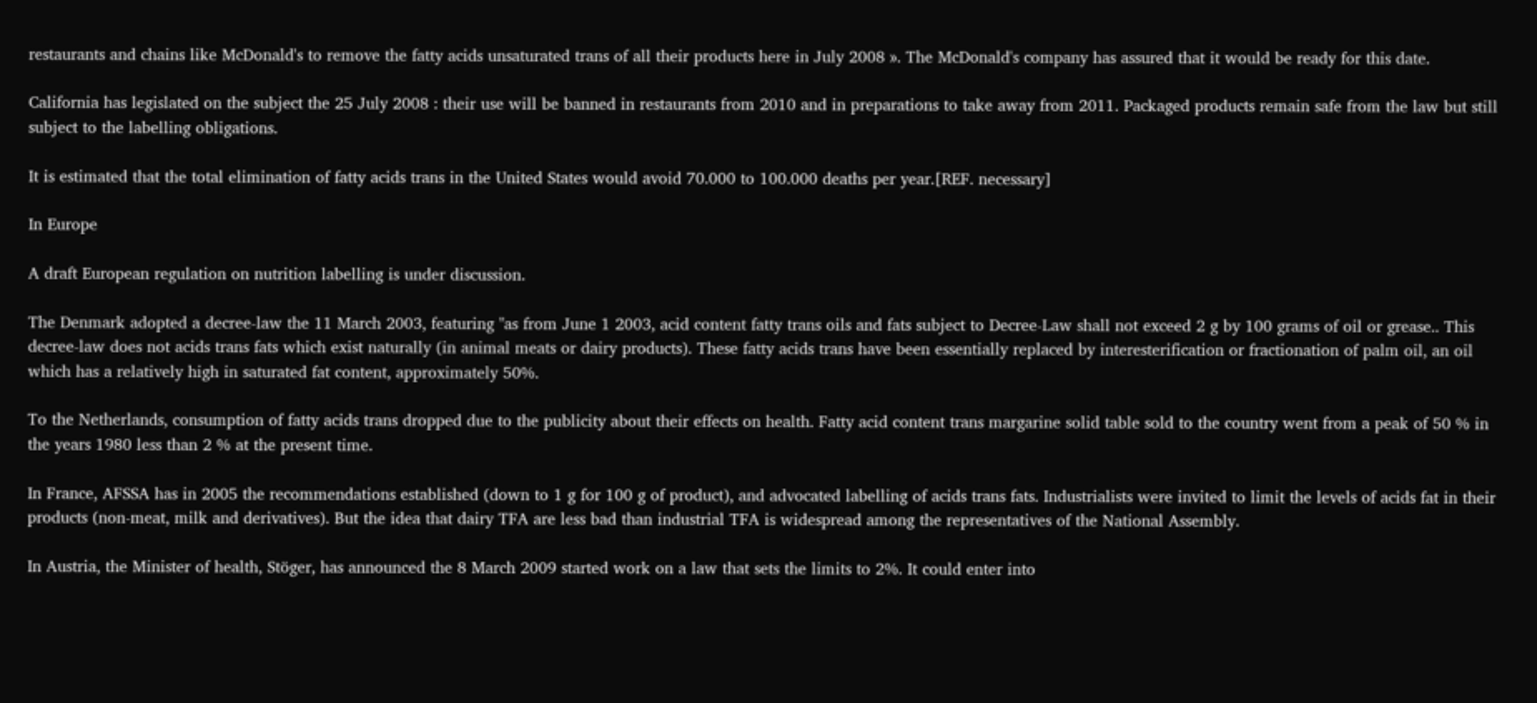restaurants and chains like McDonald's to remove the fatty acids unsaturated trans of all their products here in July 2008 ». The McDonald's company has assured that it would be ready for this date.

California has legislated on the subject the 25 July 2008 : their use will be banned in restaurants from 2010 and in preparations to take away from 2011. Packaged products remain safe from the law but still subject to the labelling obligations.

It is estimated that the total elimination of fatty acids trans in the United States would avoid 70.000 to 100.000 deaths per year.[REF. necessary]

In Europe

A draft European regulation on nutrition labelling is under discussion.

The Denmark adopted a decree-law the 11 March 2003, featuring "as from June 1 2003, acid content fatty trans oils and fats subject to Decree-Law shall not exceed 2 g by 100 grams of oil or grease.. This decree-law does not acids trans fats which exist naturally (in animal meats or dairy products). These fatty acids trans have been essentially replaced by interesterification or fractionation of palm oil, an oil which has a relatively high in saturated fat content, approximately 50%.

To the Netherlands, consumption of fatty acids trans dropped due to the publicity about their effects on health. Fatty acid content trans margarine solid table sold to the country went from a peak of 50 % in the years 1980 less than 2 % at the present time.

In France, AFSSA has in 2005 the recommendations established (down to 1 g for 100 g of product), and advocated labelling of acids trans fats. Industrialists were invited to limit the levels of acids fat in their products (non-meat, milk and derivatives). But the idea that dairy TFA are less bad than industrial TFA is widespread among the representatives of the National Assembly.

In Austria, the Minister of health, Stöger, has announced the 8 March 2009 started work on a law that sets the limits to 2%. It could enter into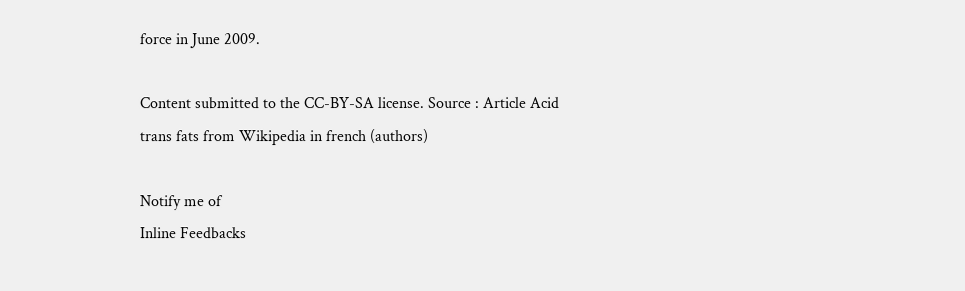force in June 2009.

Content submitted to the CC-BY-SA license. Source : Article Acid trans fats from Wikipedia in french (authors)

Notify me of
Inline Feedbacks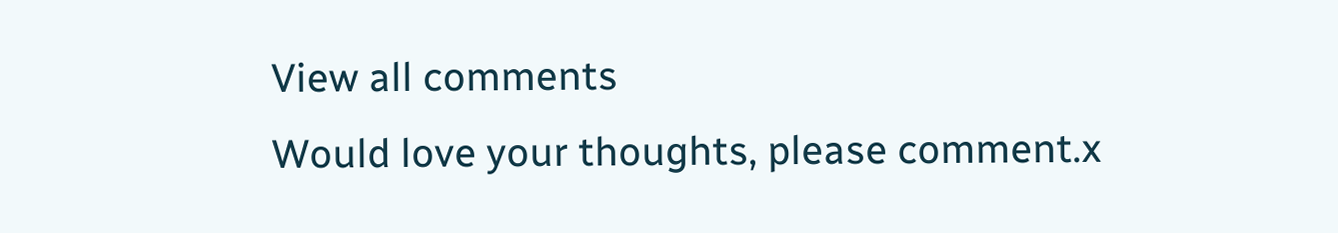View all comments
Would love your thoughts, please comment.x